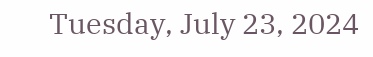Tuesday, July 23, 2024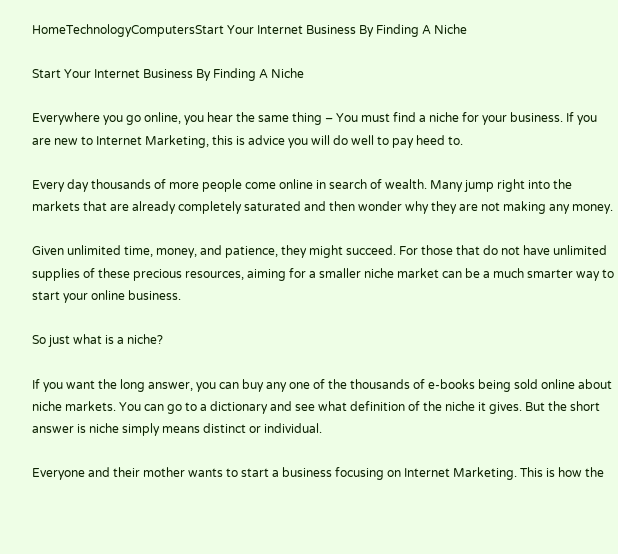HomeTechnologyComputersStart Your Internet Business By Finding A Niche

Start Your Internet Business By Finding A Niche

Everywhere you go online, you hear the same thing – You must find a niche for your business. If you are new to Internet Marketing, this is advice you will do well to pay heed to.

Every day thousands of more people come online in search of wealth. Many jump right into the markets that are already completely saturated and then wonder why they are not making any money.

Given unlimited time, money, and patience, they might succeed. For those that do not have unlimited supplies of these precious resources, aiming for a smaller niche market can be a much smarter way to start your online business.

So just what is a niche?

If you want the long answer, you can buy any one of the thousands of e-books being sold online about niche markets. You can go to a dictionary and see what definition of the niche it gives. But the short answer is niche simply means distinct or individual.

Everyone and their mother wants to start a business focusing on Internet Marketing. This is how the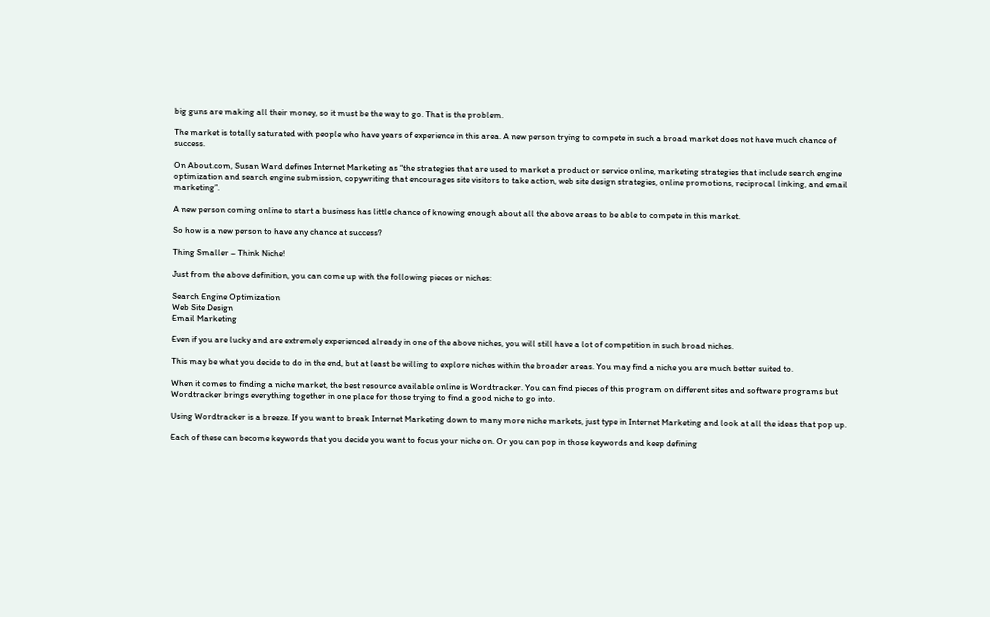big guns are making all their money, so it must be the way to go. That is the problem.

The market is totally saturated with people who have years of experience in this area. A new person trying to compete in such a broad market does not have much chance of success.

On About.com, Susan Ward defines Internet Marketing as “the strategies that are used to market a product or service online, marketing strategies that include search engine optimization and search engine submission, copywriting that encourages site visitors to take action, web site design strategies, online promotions, reciprocal linking, and email marketing”.

A new person coming online to start a business has little chance of knowing enough about all the above areas to be able to compete in this market.

So how is a new person to have any chance at success?

Thing Smaller – Think Niche!

Just from the above definition, you can come up with the following pieces or niches:

Search Engine Optimization
Web Site Design
Email Marketing

Even if you are lucky and are extremely experienced already in one of the above niches, you will still have a lot of competition in such broad niches.

This may be what you decide to do in the end, but at least be willing to explore niches within the broader areas. You may find a niche you are much better suited to.

When it comes to finding a niche market, the best resource available online is Wordtracker. You can find pieces of this program on different sites and software programs but Wordtracker brings everything together in one place for those trying to find a good niche to go into.

Using Wordtracker is a breeze. If you want to break Internet Marketing down to many more niche markets, just type in Internet Marketing and look at all the ideas that pop up.

Each of these can become keywords that you decide you want to focus your niche on. Or you can pop in those keywords and keep defining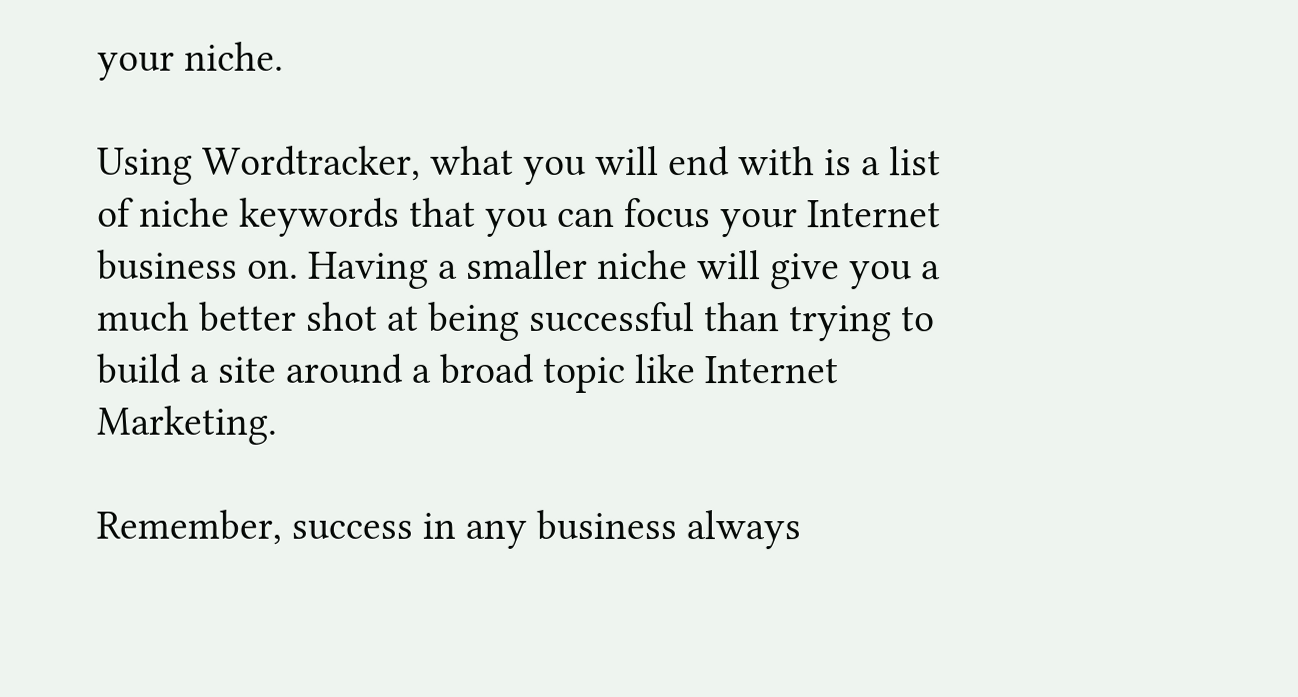your niche.

Using Wordtracker, what you will end with is a list of niche keywords that you can focus your Internet business on. Having a smaller niche will give you a much better shot at being successful than trying to build a site around a broad topic like Internet Marketing.

Remember, success in any business always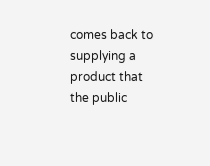comes back to supplying a product that the public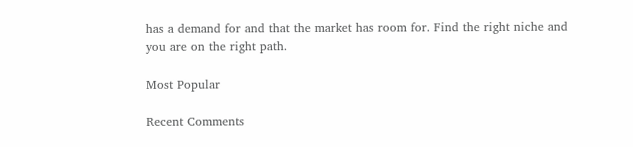has a demand for and that the market has room for. Find the right niche and you are on the right path.

Most Popular

Recent Comments